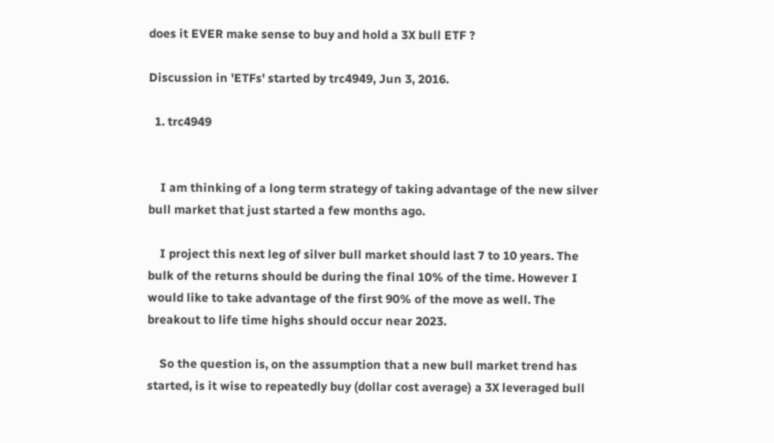does it EVER make sense to buy and hold a 3X bull ETF ?

Discussion in 'ETFs' started by trc4949, Jun 3, 2016.

  1. trc4949


    I am thinking of a long term strategy of taking advantage of the new silver bull market that just started a few months ago.

    I project this next leg of silver bull market should last 7 to 10 years. The bulk of the returns should be during the final 10% of the time. However I would like to take advantage of the first 90% of the move as well. The breakout to life time highs should occur near 2023.

    So the question is, on the assumption that a new bull market trend has started, is it wise to repeatedly buy (dollar cost average) a 3X leveraged bull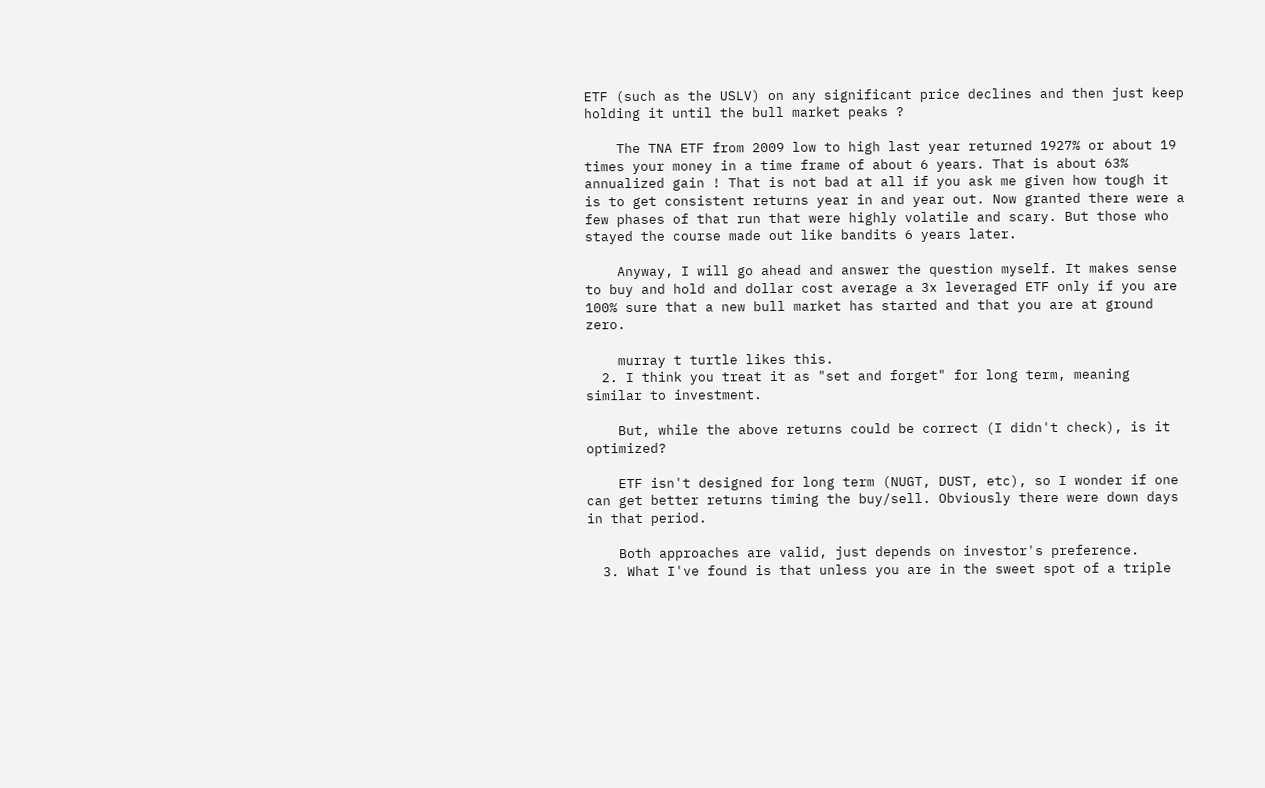ETF (such as the USLV) on any significant price declines and then just keep holding it until the bull market peaks ?

    The TNA ETF from 2009 low to high last year returned 1927% or about 19 times your money in a time frame of about 6 years. That is about 63% annualized gain ! That is not bad at all if you ask me given how tough it is to get consistent returns year in and year out. Now granted there were a few phases of that run that were highly volatile and scary. But those who stayed the course made out like bandits 6 years later.

    Anyway, I will go ahead and answer the question myself. It makes sense to buy and hold and dollar cost average a 3x leveraged ETF only if you are 100% sure that a new bull market has started and that you are at ground zero.

    murray t turtle likes this.
  2. I think you treat it as "set and forget" for long term, meaning similar to investment.

    But, while the above returns could be correct (I didn't check), is it optimized?

    ETF isn't designed for long term (NUGT, DUST, etc), so I wonder if one can get better returns timing the buy/sell. Obviously there were down days in that period.

    Both approaches are valid, just depends on investor's preference.
  3. What I've found is that unless you are in the sweet spot of a triple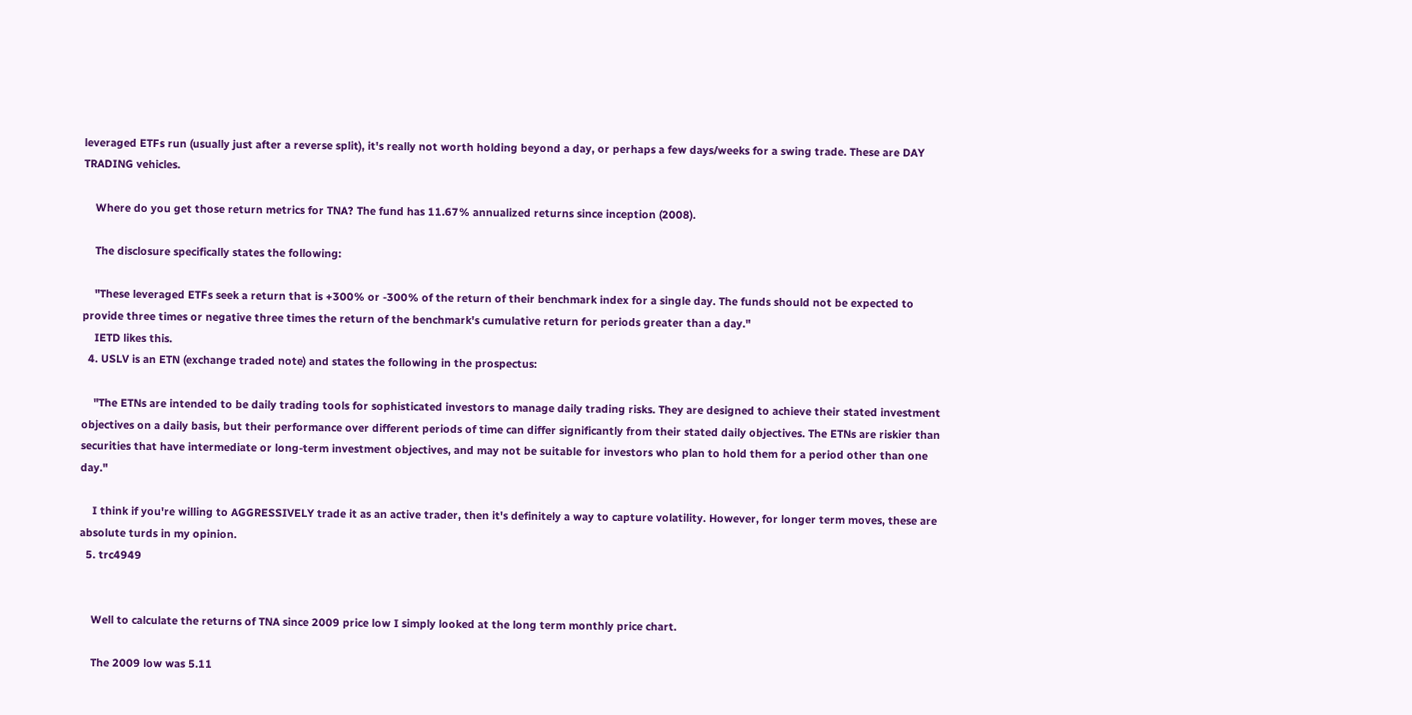leveraged ETFs run (usually just after a reverse split), it's really not worth holding beyond a day, or perhaps a few days/weeks for a swing trade. These are DAY TRADING vehicles.

    Where do you get those return metrics for TNA? The fund has 11.67% annualized returns since inception (2008).

    The disclosure specifically states the following:

    "These leveraged ETFs seek a return that is +300% or -300% of the return of their benchmark index for a single day. The funds should not be expected to provide three times or negative three times the return of the benchmark's cumulative return for periods greater than a day."
    IETD likes this.
  4. USLV is an ETN (exchange traded note) and states the following in the prospectus:

    "The ETNs are intended to be daily trading tools for sophisticated investors to manage daily trading risks. They are designed to achieve their stated investment objectives on a daily basis, but their performance over different periods of time can differ significantly from their stated daily objectives. The ETNs are riskier than securities that have intermediate or long-term investment objectives, and may not be suitable for investors who plan to hold them for a period other than one day."

    I think if you're willing to AGGRESSIVELY trade it as an active trader, then it's definitely a way to capture volatility. However, for longer term moves, these are absolute turds in my opinion.
  5. trc4949


    Well to calculate the returns of TNA since 2009 price low I simply looked at the long term monthly price chart.

    The 2009 low was 5.11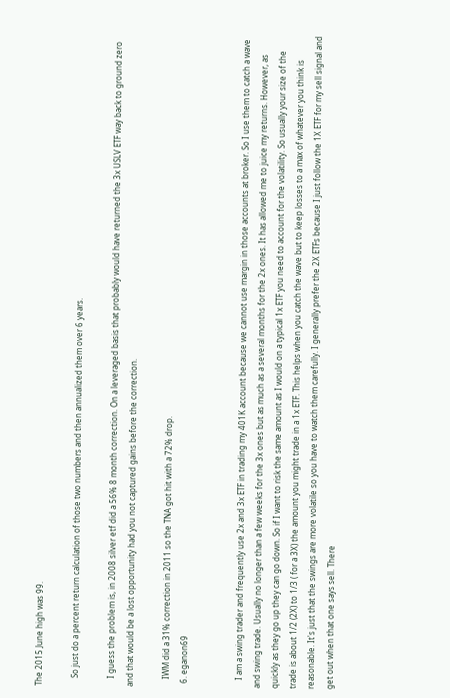The 2015 June high was 99.

    So just do a percent return calculation of those two numbers and then annualized them over 6 years.

    I guess the problem is, in 2008 silver etf did a 56% 8 month correction. On a leveraged basis that probably would have returned the 3x USLV ETF way back to ground zero and that would be a lost opportunity had you not captured gains before the correction.

    IWM did a 31% correction in 2011 so the TNA got hit with a 72% drop.
  6. eganon69


    I am a swing trader and frequently use 2x and 3x ETF in trading my 401K account because we cannot use margin in those accounts at broker. So I use them to catch a wave and swing trade. Usually no longer than a few weeks for the 3x ones but as much as a several months for the 2x ones. It has allowed me to juice my returns. However, as quickly as they go up they can go down. So if I want to risk the same amount as I would on a typical 1x ETF you need to account for the volatility. So usually your size of the trade is about 1/2 (2X) to 1/3 ( for a 3X) the amount you might trade in a 1x ETF. This helps when you catch the wave but to keep losses to a max of whatever you think is reasonable. It's just that the swings are more volatile so you have to watch them carefully. I generally prefer the 2X ETFs because I just follow the 1X ETF for my sell signal and get out when that one says sell. There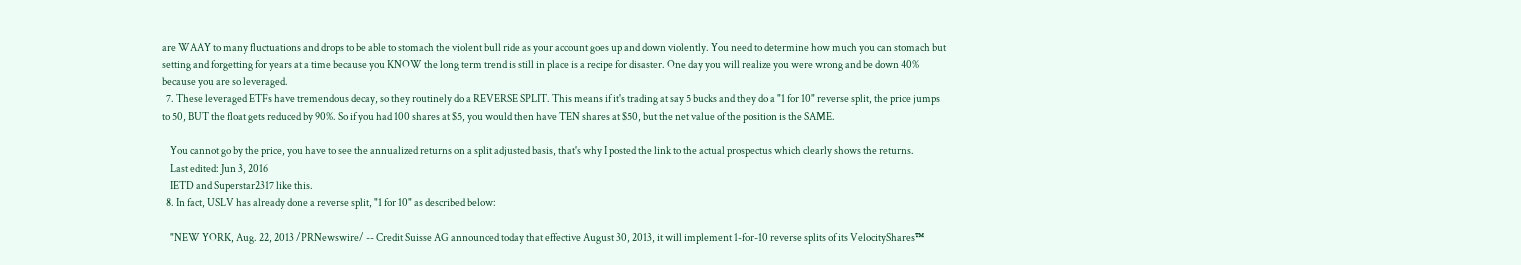are WAAY to many fluctuations and drops to be able to stomach the violent bull ride as your account goes up and down violently. You need to determine how much you can stomach but setting and forgetting for years at a time because you KNOW the long term trend is still in place is a recipe for disaster. One day you will realize you were wrong and be down 40% because you are so leveraged.
  7. These leveraged ETFs have tremendous decay, so they routinely do a REVERSE SPLIT. This means if it's trading at say 5 bucks and they do a "1 for 10" reverse split, the price jumps to 50, BUT the float gets reduced by 90%. So if you had 100 shares at $5, you would then have TEN shares at $50, but the net value of the position is the SAME.

    You cannot go by the price, you have to see the annualized returns on a split adjusted basis, that's why I posted the link to the actual prospectus which clearly shows the returns.
    Last edited: Jun 3, 2016
    IETD and Superstar2317 like this.
  8. In fact, USLV has already done a reverse split, "1 for 10" as described below:

    "NEW YORK, Aug. 22, 2013 /PRNewswire/ -- Credit Suisse AG announced today that effective August 30, 2013, it will implement 1-for-10 reverse splits of its VelocityShares™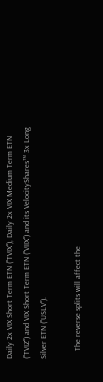Daily 2x VIX Short Term ETN ("TVIX"), Daily 2x VIX Medium Term ETN ("TVIZ") and VIX Short Term ETN ("VIIX") and its VelocityShares™ 3x Long Silver ETN ("USLV").

    The reverse splits will affect the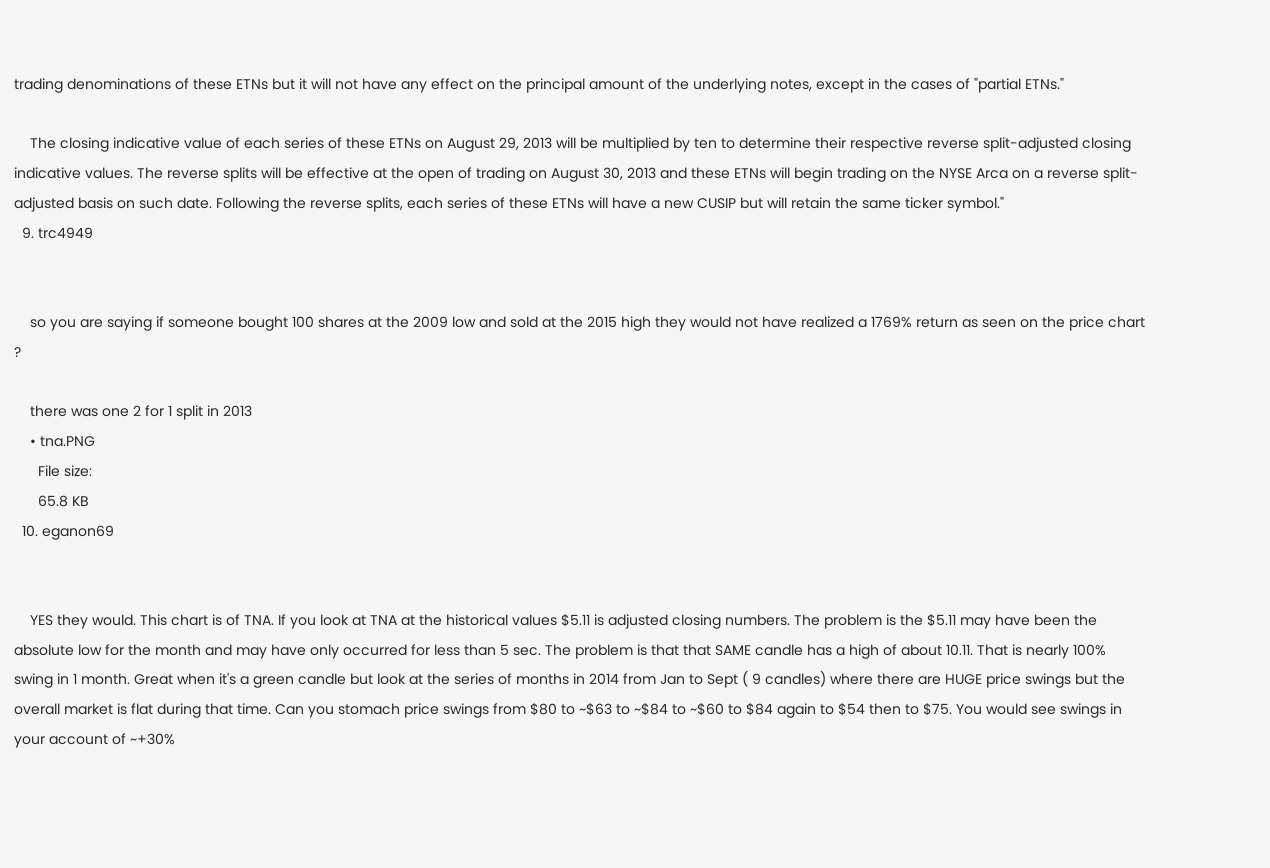trading denominations of these ETNs but it will not have any effect on the principal amount of the underlying notes, except in the cases of "partial ETNs."

    The closing indicative value of each series of these ETNs on August 29, 2013 will be multiplied by ten to determine their respective reverse split-adjusted closing indicative values. The reverse splits will be effective at the open of trading on August 30, 2013 and these ETNs will begin trading on the NYSE Arca on a reverse split-adjusted basis on such date. Following the reverse splits, each series of these ETNs will have a new CUSIP but will retain the same ticker symbol."
  9. trc4949


    so you are saying if someone bought 100 shares at the 2009 low and sold at the 2015 high they would not have realized a 1769% return as seen on the price chart ?

    there was one 2 for 1 split in 2013
    • tna.PNG
      File size:
      65.8 KB
  10. eganon69


    YES they would. This chart is of TNA. If you look at TNA at the historical values $5.11 is adjusted closing numbers. The problem is the $5.11 may have been the absolute low for the month and may have only occurred for less than 5 sec. The problem is that that SAME candle has a high of about 10.11. That is nearly 100% swing in 1 month. Great when it's a green candle but look at the series of months in 2014 from Jan to Sept ( 9 candles) where there are HUGE price swings but the overall market is flat during that time. Can you stomach price swings from $80 to ~$63 to ~$84 to ~$60 to $84 again to $54 then to $75. You would see swings in your account of ~+30%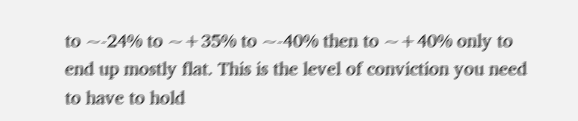to ~-24% to ~+35% to ~-40% then to ~+40% only to end up mostly flat. This is the level of conviction you need to have to hold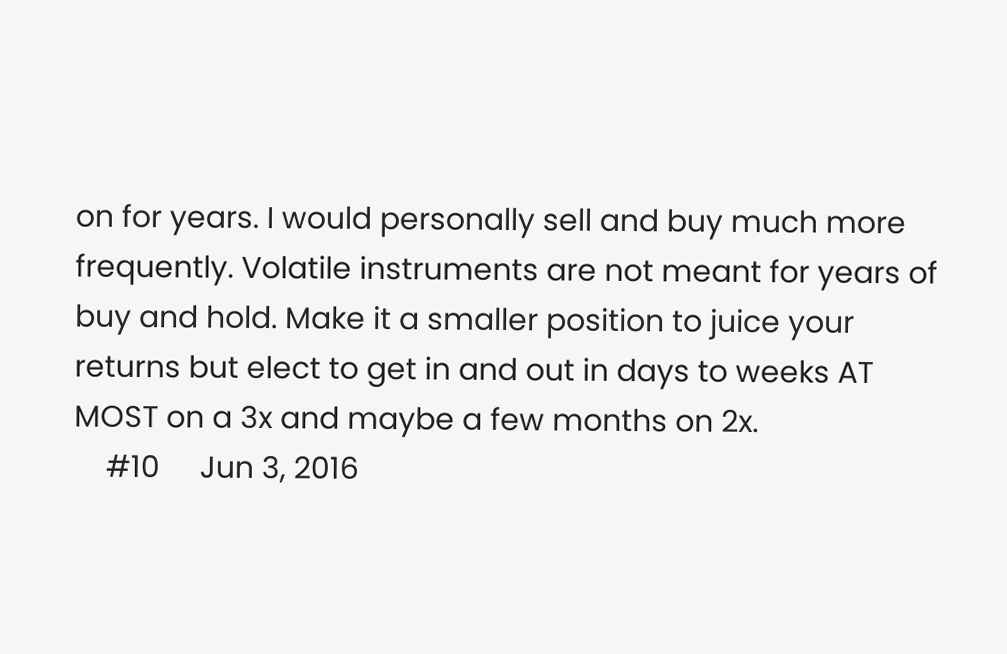on for years. I would personally sell and buy much more frequently. Volatile instruments are not meant for years of buy and hold. Make it a smaller position to juice your returns but elect to get in and out in days to weeks AT MOST on a 3x and maybe a few months on 2x.
    #10     Jun 3, 2016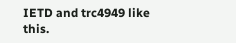IETD and trc4949 like this.